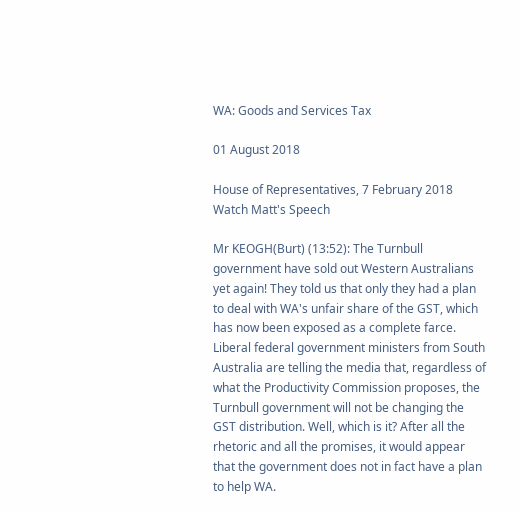WA: Goods and Services Tax

01 August 2018

House of Representatives, 7 February 2018
Watch Matt's Speech

Mr KEOGH(Burt) (13:52): The Turnbull government have sold out Western Australians yet again! They told us that only they had a plan to deal with WA's unfair share of the GST, which has now been exposed as a complete farce. Liberal federal government ministers from South Australia are telling the media that, regardless of what the Productivity Commission proposes, the Turnbull government will not be changing the GST distribution. Well, which is it? After all the rhetoric and all the promises, it would appear that the government does not in fact have a plan to help WA.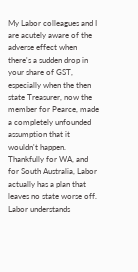My Labor colleagues and I are acutely aware of the adverse effect when there's a sudden drop in your share of GST, especially when the then state Treasurer, now the member for Pearce, made a completely unfounded assumption that it wouldn't happen. Thankfully for WA, and for South Australia, Labor actually has a plan that leaves no state worse off. Labor understands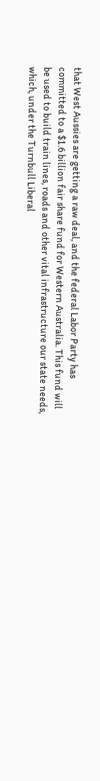that West Aussies are getting a raw deal, and the federal Labor Party has committed to a $1.6 billion fair share fund for Western Australia. This fund will be used to build train lines, roads and other vital infrastructure our state needs, which, under the Turnbull Liberal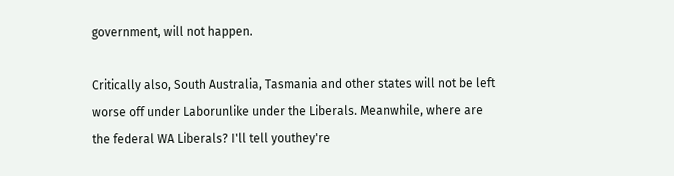government, will not happen.

Critically also, South Australia, Tasmania and other states will not be left worse off under Laborunlike under the Liberals. Meanwhile, where are the federal WA Liberals? I'll tell youthey're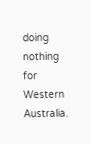doing nothing for Western Australia.